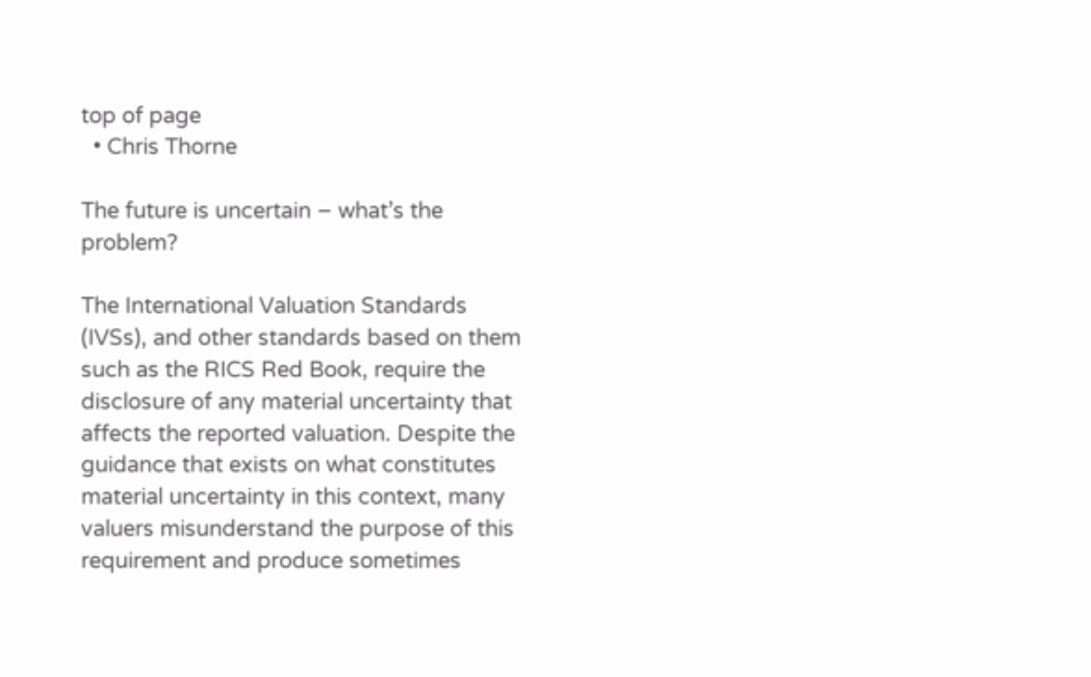top of page
  • Chris Thorne

The future is uncertain – what’s the problem?

The International Valuation Standards (IVSs), and other standards based on them such as the RICS Red Book, require the disclosure of any material uncertainty that affects the reported valuation. Despite the guidance that exists on what constitutes material uncertainty in this context, many valuers misunderstand the purpose of this requirement and produce sometimes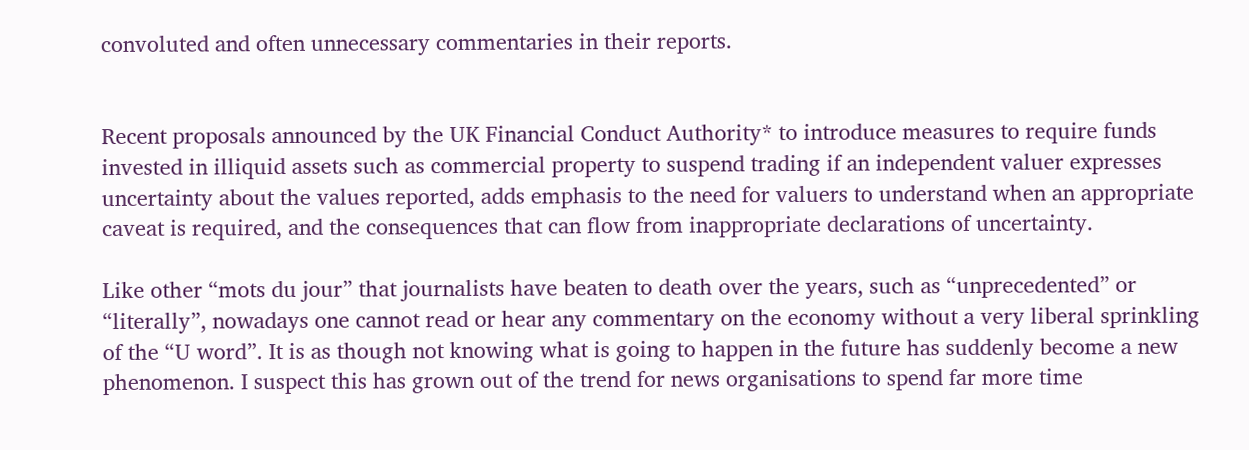convoluted and often unnecessary commentaries in their reports.


Recent proposals announced by the UK Financial Conduct Authority* to introduce measures to require funds invested in illiquid assets such as commercial property to suspend trading if an independent valuer expresses uncertainty about the values reported, adds emphasis to the need for valuers to understand when an appropriate caveat is required, and the consequences that can flow from inappropriate declarations of uncertainty.

Like other “mots du jour” that journalists have beaten to death over the years, such as “unprecedented” or “literally”, nowadays one cannot read or hear any commentary on the economy without a very liberal sprinkling of the “U word”. It is as though not knowing what is going to happen in the future has suddenly become a new phenomenon. I suspect this has grown out of the trend for news organisations to spend far more time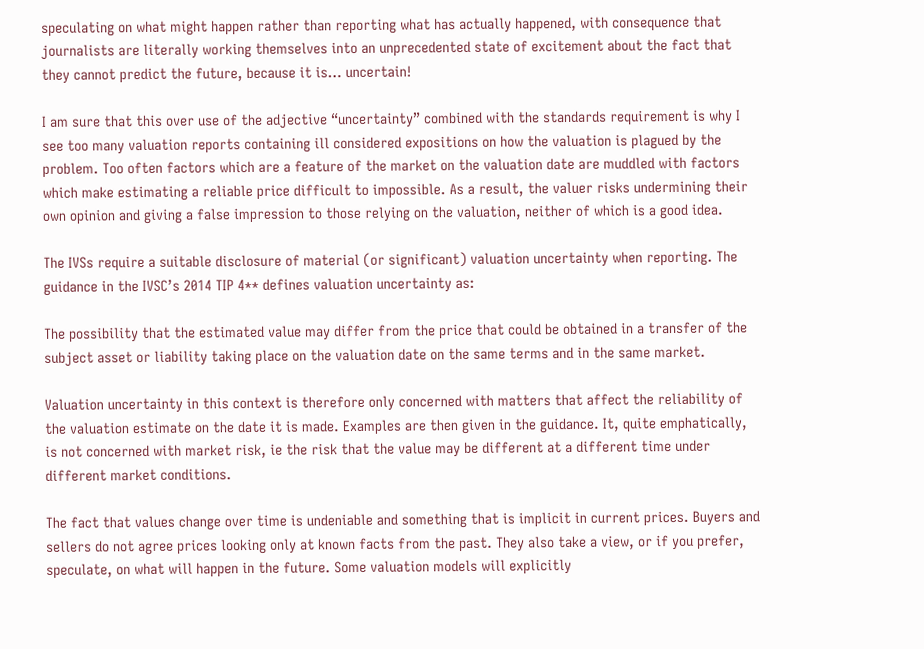speculating on what might happen rather than reporting what has actually happened, with consequence that journalists are literally working themselves into an unprecedented state of excitement about the fact that they cannot predict the future, because it is… uncertain!

I am sure that this over use of the adjective “uncertainty” combined with the standards requirement is why I see too many valuation reports containing ill considered expositions on how the valuation is plagued by the problem. Too often factors which are a feature of the market on the valuation date are muddled with factors which make estimating a reliable price difficult to impossible. As a result, the valuer risks undermining their own opinion and giving a false impression to those relying on the valuation, neither of which is a good idea.

The IVSs require a suitable disclosure of material (or significant) valuation uncertainty when reporting. The guidance in the IVSC’s 2014 TIP 4** defines valuation uncertainty as:

The possibility that the estimated value may differ from the price that could be obtained in a transfer of the subject asset or liability taking place on the valuation date on the same terms and in the same market.

Valuation uncertainty in this context is therefore only concerned with matters that affect the reliability of the valuation estimate on the date it is made. Examples are then given in the guidance. It, quite emphatically, is not concerned with market risk, ie the risk that the value may be different at a different time under different market conditions.

The fact that values change over time is undeniable and something that is implicit in current prices. Buyers and sellers do not agree prices looking only at known facts from the past. They also take a view, or if you prefer, speculate, on what will happen in the future. Some valuation models will explicitly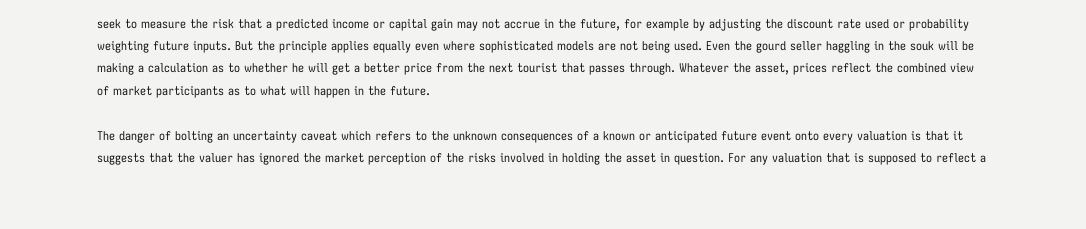seek to measure the risk that a predicted income or capital gain may not accrue in the future, for example by adjusting the discount rate used or probability weighting future inputs. But the principle applies equally even where sophisticated models are not being used. Even the gourd seller haggling in the souk will be making a calculation as to whether he will get a better price from the next tourist that passes through. Whatever the asset, prices reflect the combined view of market participants as to what will happen in the future.

The danger of bolting an uncertainty caveat which refers to the unknown consequences of a known or anticipated future event onto every valuation is that it suggests that the valuer has ignored the market perception of the risks involved in holding the asset in question. For any valuation that is supposed to reflect a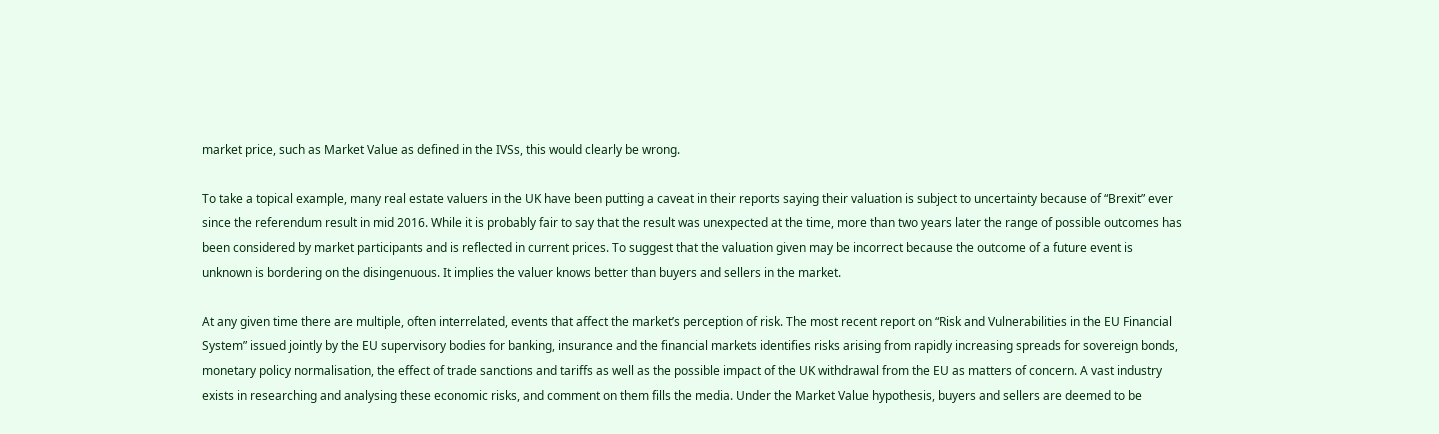market price, such as Market Value as defined in the IVSs, this would clearly be wrong.

To take a topical example, many real estate valuers in the UK have been putting a caveat in their reports saying their valuation is subject to uncertainty because of “Brexit” ever since the referendum result in mid 2016. While it is probably fair to say that the result was unexpected at the time, more than two years later the range of possible outcomes has been considered by market participants and is reflected in current prices. To suggest that the valuation given may be incorrect because the outcome of a future event is unknown is bordering on the disingenuous. It implies the valuer knows better than buyers and sellers in the market.

At any given time there are multiple, often interrelated, events that affect the market’s perception of risk. The most recent report on “Risk and Vulnerabilities in the EU Financial System” issued jointly by the EU supervisory bodies for banking, insurance and the financial markets identifies risks arising from rapidly increasing spreads for sovereign bonds, monetary policy normalisation, the effect of trade sanctions and tariffs as well as the possible impact of the UK withdrawal from the EU as matters of concern. A vast industry exists in researching and analysing these economic risks, and comment on them fills the media. Under the Market Value hypothesis, buyers and sellers are deemed to be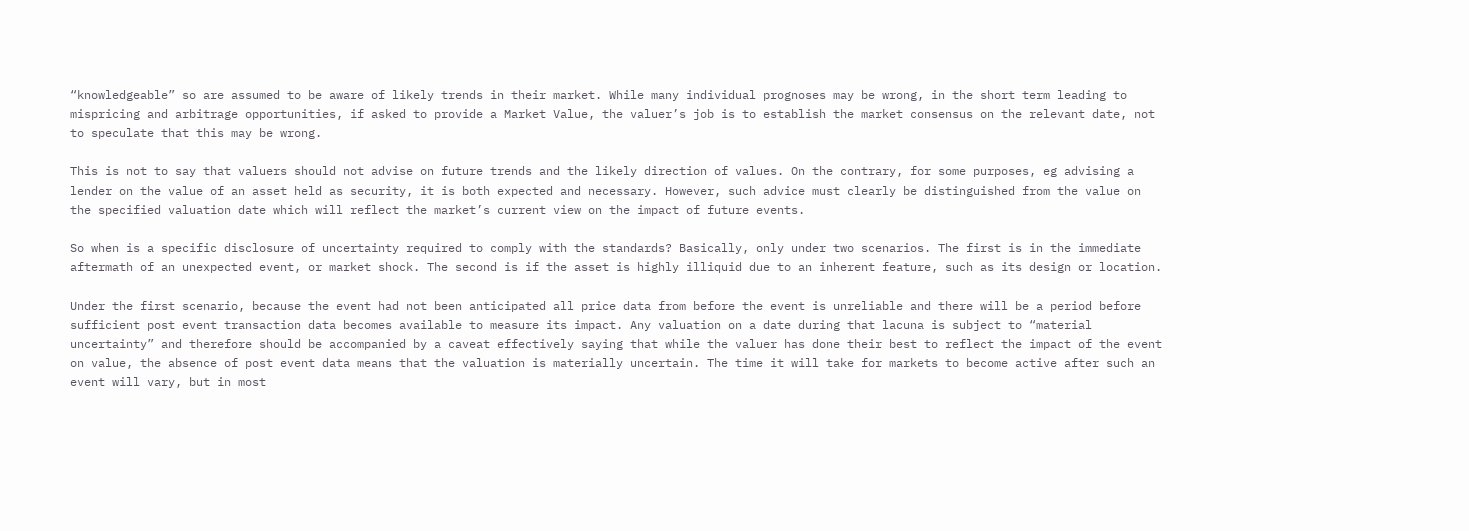“knowledgeable” so are assumed to be aware of likely trends in their market. While many individual prognoses may be wrong, in the short term leading to mispricing and arbitrage opportunities, if asked to provide a Market Value, the valuer’s job is to establish the market consensus on the relevant date, not to speculate that this may be wrong.

This is not to say that valuers should not advise on future trends and the likely direction of values. On the contrary, for some purposes, eg advising a lender on the value of an asset held as security, it is both expected and necessary. However, such advice must clearly be distinguished from the value on the specified valuation date which will reflect the market’s current view on the impact of future events.

So when is a specific disclosure of uncertainty required to comply with the standards? Basically, only under two scenarios. The first is in the immediate aftermath of an unexpected event, or market shock. The second is if the asset is highly illiquid due to an inherent feature, such as its design or location.

Under the first scenario, because the event had not been anticipated all price data from before the event is unreliable and there will be a period before sufficient post event transaction data becomes available to measure its impact. Any valuation on a date during that lacuna is subject to “material uncertainty” and therefore should be accompanied by a caveat effectively saying that while the valuer has done their best to reflect the impact of the event on value, the absence of post event data means that the valuation is materially uncertain. The time it will take for markets to become active after such an event will vary, but in most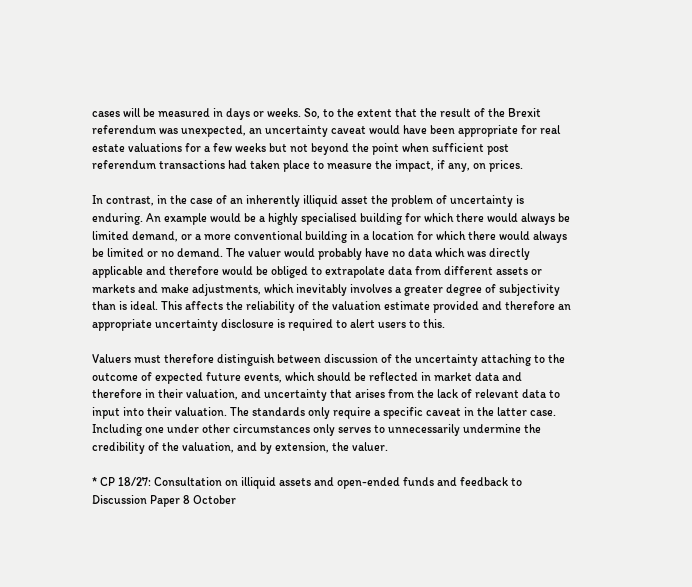cases will be measured in days or weeks. So, to the extent that the result of the Brexit referendum was unexpected, an uncertainty caveat would have been appropriate for real estate valuations for a few weeks but not beyond the point when sufficient post referendum transactions had taken place to measure the impact, if any, on prices.

In contrast, in the case of an inherently illiquid asset the problem of uncertainty is enduring. An example would be a highly specialised building for which there would always be limited demand, or a more conventional building in a location for which there would always be limited or no demand. The valuer would probably have no data which was directly applicable and therefore would be obliged to extrapolate data from different assets or markets and make adjustments, which inevitably involves a greater degree of subjectivity than is ideal. This affects the reliability of the valuation estimate provided and therefore an appropriate uncertainty disclosure is required to alert users to this.

Valuers must therefore distinguish between discussion of the uncertainty attaching to the outcome of expected future events, which should be reflected in market data and therefore in their valuation, and uncertainty that arises from the lack of relevant data to input into their valuation. The standards only require a specific caveat in the latter case. Including one under other circumstances only serves to unnecessarily undermine the credibility of the valuation, and by extension, the valuer.

* CP 18/27: Consultation on illiquid assets and open-ended funds and feedback to Discussion Paper 8 October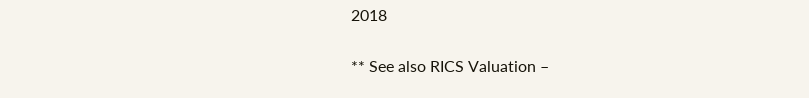2018

** See also RICS Valuation –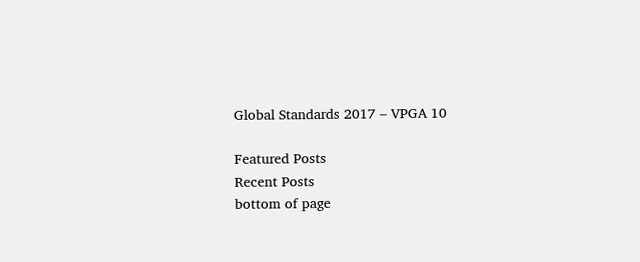Global Standards 2017 – VPGA 10

Featured Posts
Recent Posts
bottom of page